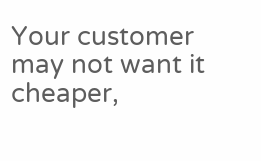Your customer may not want it cheaper,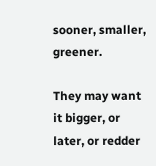sooner, smaller, greener.

They may want it bigger, or later, or redder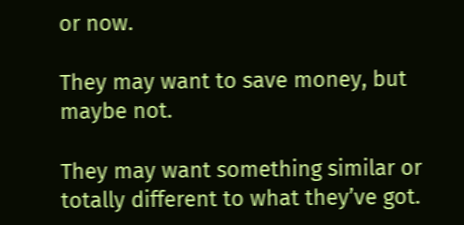or now.

They may want to save money, but maybe not.

They may want something similar or totally different to what they’ve got.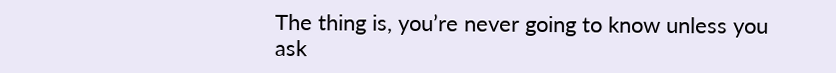The thing is, you’re never going to know unless you ask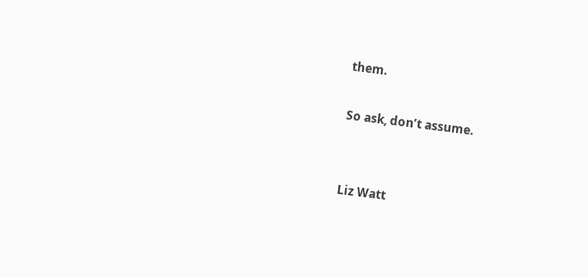them.

So ask, don’t assume.


Liz Watt